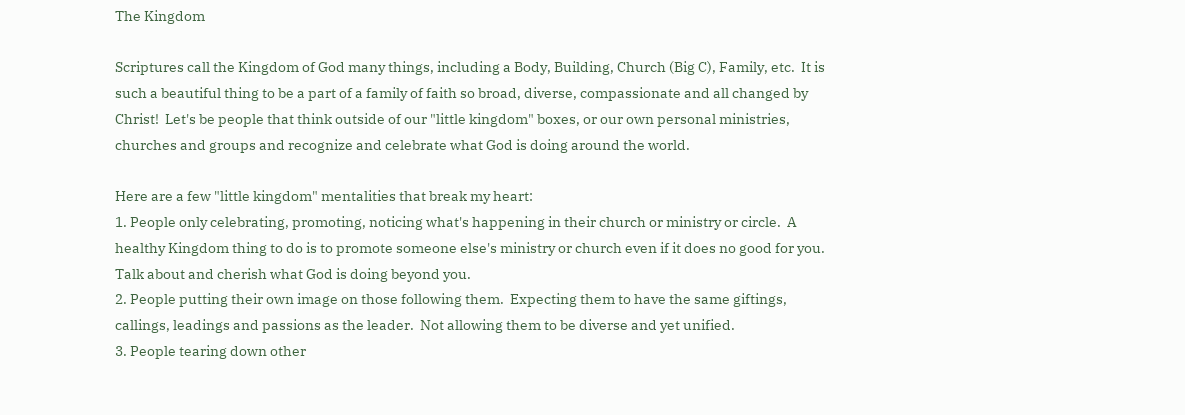The Kingdom

Scriptures call the Kingdom of God many things, including a Body, Building, Church (Big C), Family, etc.  It is such a beautiful thing to be a part of a family of faith so broad, diverse, compassionate and all changed by Christ!  Let's be people that think outside of our "little kingdom" boxes, or our own personal ministries, churches and groups and recognize and celebrate what God is doing around the world.

Here are a few "little kingdom" mentalities that break my heart:
1. People only celebrating, promoting, noticing what's happening in their church or ministry or circle.  A healthy Kingdom thing to do is to promote someone else's ministry or church even if it does no good for you.  Talk about and cherish what God is doing beyond you.
2. People putting their own image on those following them.  Expecting them to have the same giftings, callings, leadings and passions as the leader.  Not allowing them to be diverse and yet unified.
3. People tearing down other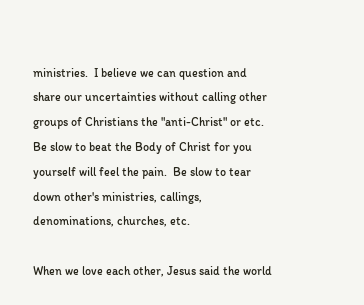ministries.  I believe we can question and share our uncertainties without calling other groups of Christians the "anti-Christ" or etc.  Be slow to beat the Body of Christ for you yourself will feel the pain.  Be slow to tear down other's ministries, callings, denominations, churches, etc.

When we love each other, Jesus said the world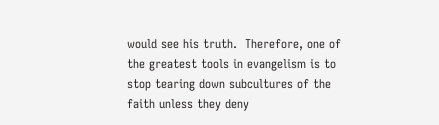would see his truth.  Therefore, one of the greatest tools in evangelism is to stop tearing down subcultures of the faith unless they deny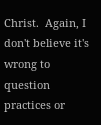Christ.  Again, I don't believe it's wrong to question practices or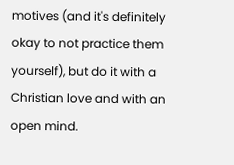motives (and it's definitely okay to not practice them yourself), but do it with a Christian love and with an open mind.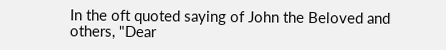In the oft quoted saying of John the Beloved and others, "Dear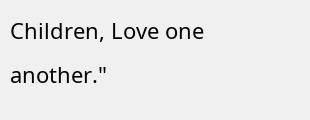Children, Love one another."